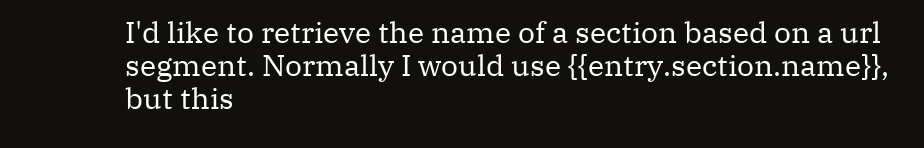I'd like to retrieve the name of a section based on a url segment. Normally I would use {{entry.section.name}}, but this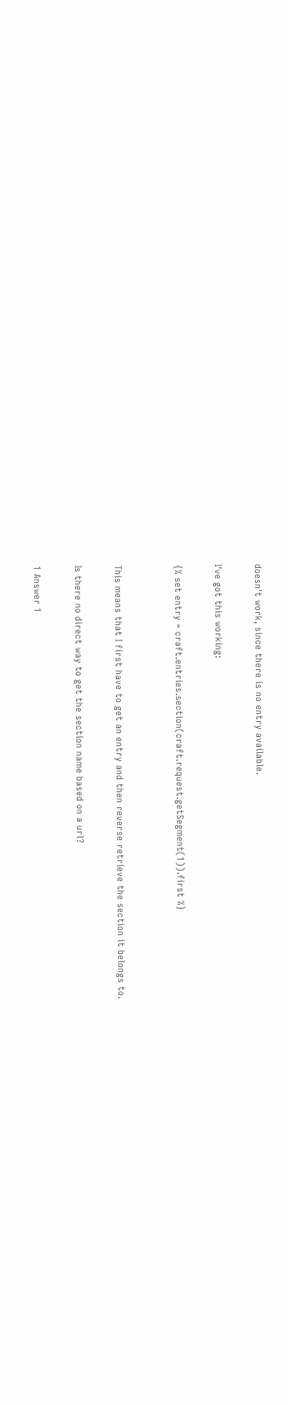doesn't work, since there is no entry available.

I've got this working:

{% set entry = craft.entries.section(craft.request.getSegment(1)).first %}


This means that I first have to get an entry and then reverse retrieve the section it belongs to.

Is there no direct way to get the section name based on a url?

1 Answer 1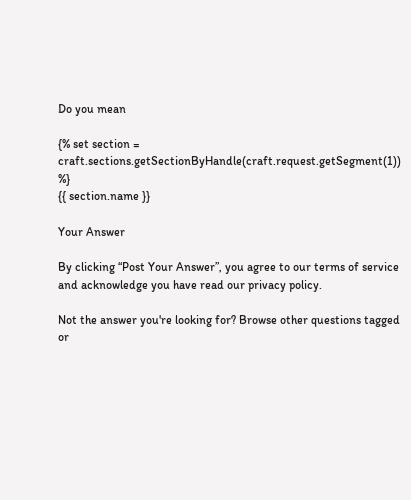Do you mean

{% set section = craft.sections.getSectionByHandle(craft.request.getSegment(1)) %}
{{ section.name }}

Your Answer

By clicking “Post Your Answer”, you agree to our terms of service and acknowledge you have read our privacy policy.

Not the answer you're looking for? Browse other questions tagged or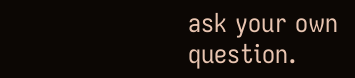ask your own question.